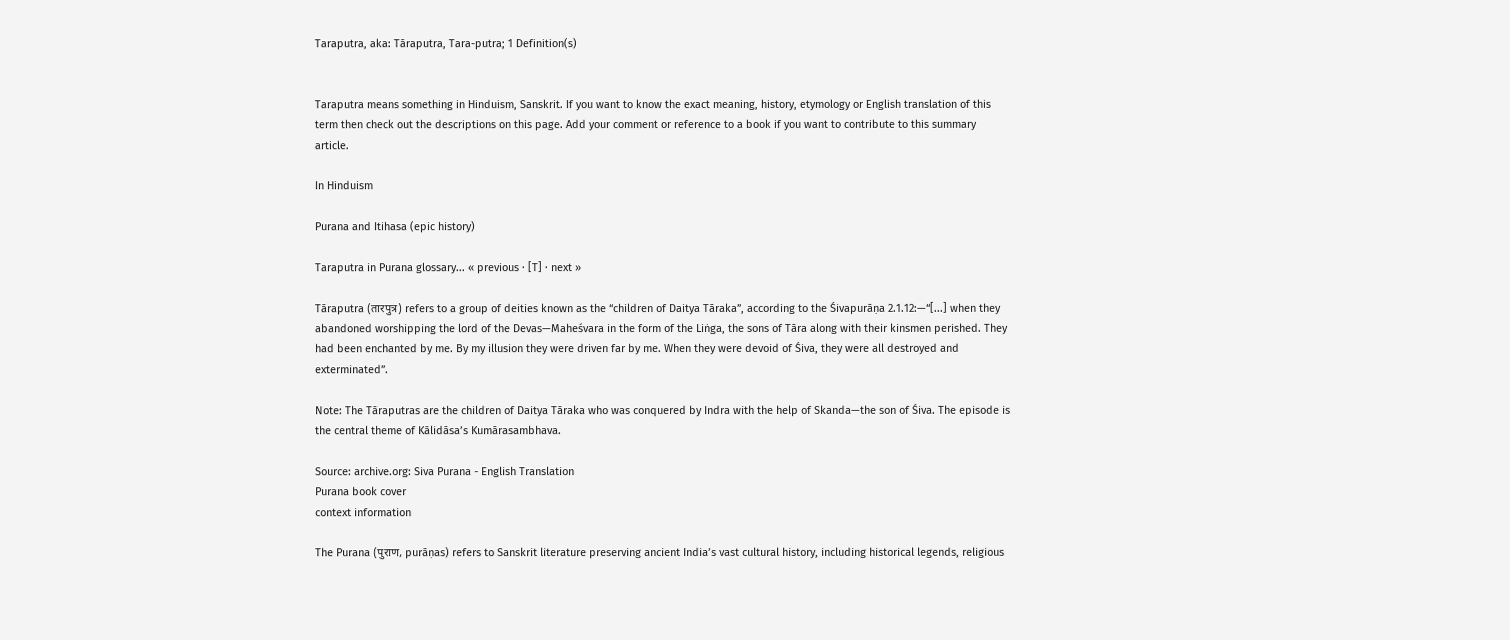Taraputra, aka: Tāraputra, Tara-putra; 1 Definition(s)


Taraputra means something in Hinduism, Sanskrit. If you want to know the exact meaning, history, etymology or English translation of this term then check out the descriptions on this page. Add your comment or reference to a book if you want to contribute to this summary article.

In Hinduism

Purana and Itihasa (epic history)

Taraputra in Purana glossary... « previous · [T] · next »

Tāraputra (तारपुत्र) refers to a group of deities known as the “children of Daitya Tāraka”, according to the Śivapurāṇa 2.1.12:—“[...] when they abandoned worshipping the lord of the Devas—Maheśvara in the form of the Liṅga, the sons of Tāra along with their kinsmen perished. They had been enchanted by me. By my illusion they were driven far by me. When they were devoid of Śiva, they were all destroyed and exterminated”.

Note: The Tāraputras are the children of Daitya Tāraka who was conquered by Indra with the help of Skanda—the son of Śiva. The episode is the central theme of Kālidāsa’s Kumārasambhava.

Source: archive.org: Siva Purana - English Translation
Purana book cover
context information

The Purana (पुराण, purāṇas) refers to Sanskrit literature preserving ancient India’s vast cultural history, including historical legends, religious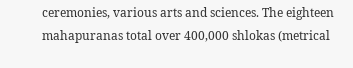ceremonies, various arts and sciences. The eighteen mahapuranas total over 400,000 shlokas (metrical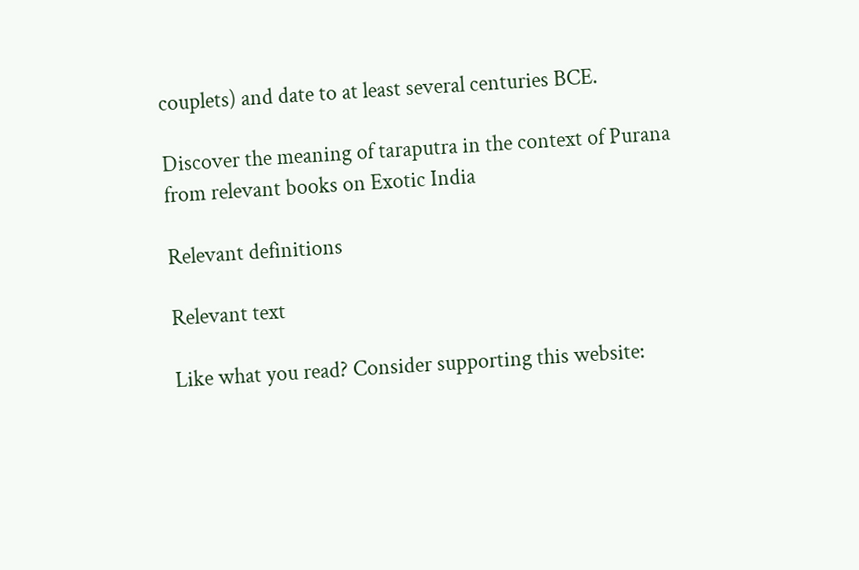couplets) and date to at least several centuries BCE.

Discover the meaning of taraputra in the context of Purana from relevant books on Exotic India

Relevant definitions

Relevant text

Like what you read? Consider supporting this website: